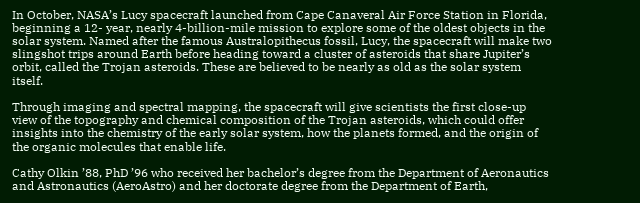In October, NASA’s Lucy spacecraft launched from Cape Canaveral Air Force Station in Florida, beginning a 12- year, nearly 4-billion-mile mission to explore some of the oldest objects in the solar system. Named after the famous Australopithecus fossil, Lucy, the spacecraft will make two slingshot trips around Earth before heading toward a cluster of asteroids that share Jupiter’s orbit, called the Trojan asteroids. These are believed to be nearly as old as the solar system itself.

Through imaging and spectral mapping, the spacecraft will give scientists the first close-up view of the topography and chemical composition of the Trojan asteroids, which could offer insights into the chemistry of the early solar system, how the planets formed, and the origin of the organic molecules that enable life.

Cathy Olkin ’88, PhD ’96 who received her bachelor’s degree from the Department of Aeronautics and Astronautics (AeroAstro) and her doctorate degree from the Department of Earth,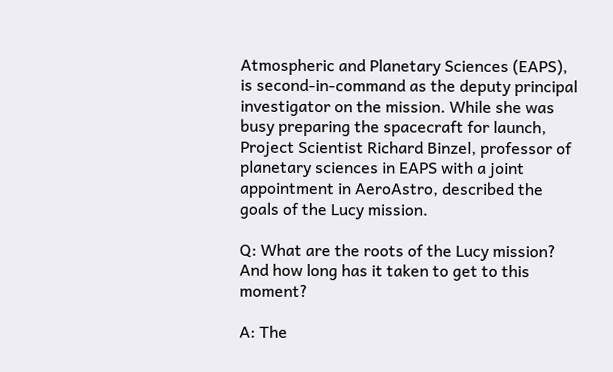Atmospheric and Planetary Sciences (EAPS), is second-in-command as the deputy principal investigator on the mission. While she was busy preparing the spacecraft for launch, Project Scientist Richard Binzel, professor of planetary sciences in EAPS with a joint appointment in AeroAstro, described the goals of the Lucy mission.

Q: What are the roots of the Lucy mission? And how long has it taken to get to this moment?

A: The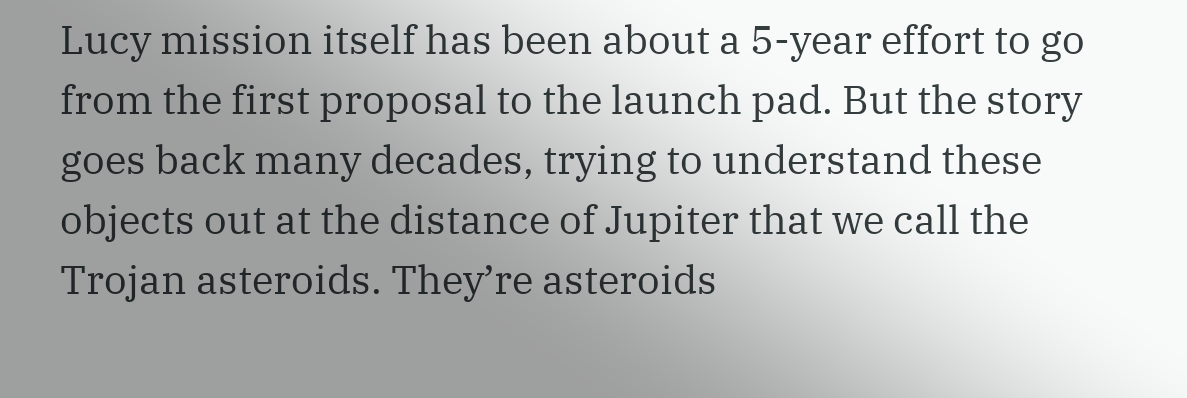Lucy mission itself has been about a 5-year effort to go from the first proposal to the launch pad. But the story goes back many decades, trying to understand these objects out at the distance of Jupiter that we call the Trojan asteroids. They’re asteroids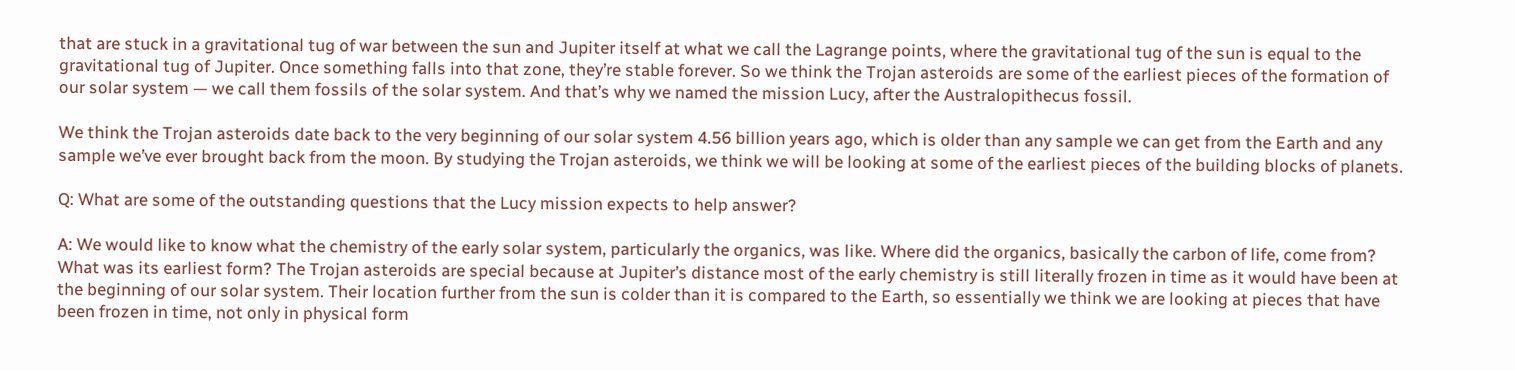that are stuck in a gravitational tug of war between the sun and Jupiter itself at what we call the Lagrange points, where the gravitational tug of the sun is equal to the gravitational tug of Jupiter. Once something falls into that zone, they’re stable forever. So we think the Trojan asteroids are some of the earliest pieces of the formation of our solar system — we call them fossils of the solar system. And that’s why we named the mission Lucy, after the Australopithecus fossil.

We think the Trojan asteroids date back to the very beginning of our solar system 4.56 billion years ago, which is older than any sample we can get from the Earth and any sample we’ve ever brought back from the moon. By studying the Trojan asteroids, we think we will be looking at some of the earliest pieces of the building blocks of planets.

Q: What are some of the outstanding questions that the Lucy mission expects to help answer?

A: We would like to know what the chemistry of the early solar system, particularly the organics, was like. Where did the organics, basically the carbon of life, come from? What was its earliest form? The Trojan asteroids are special because at Jupiter’s distance most of the early chemistry is still literally frozen in time as it would have been at the beginning of our solar system. Their location further from the sun is colder than it is compared to the Earth, so essentially we think we are looking at pieces that have been frozen in time, not only in physical form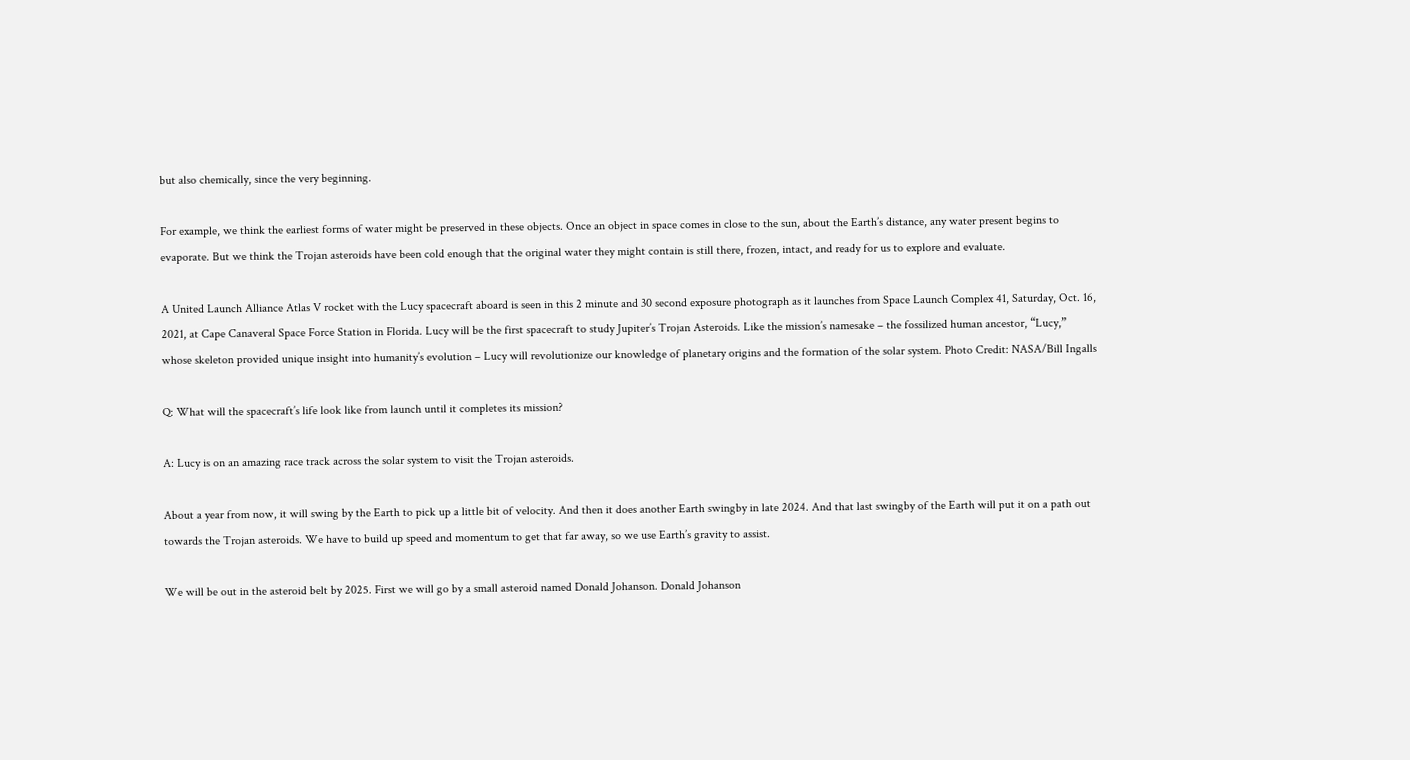but also chemically, since the very beginning.

For example, we think the earliest forms of water might be preserved in these objects. Once an object in space comes in close to the sun, about the Earth’s distance, any water present begins to evaporate. But we think the Trojan asteroids have been cold enough that the original water they might contain is still there, frozen, intact, and ready for us to explore and evaluate.

A United Launch Alliance Atlas V rocket with the Lucy spacecraft aboard is seen in this 2 minute and 30 second exposure photograph as it launches from Space Launch Complex 41, Saturday, Oct. 16, 2021, at Cape Canaveral Space Force Station in Florida. Lucy will be the first spacecraft to study Jupiter’s Trojan Asteroids. Like the mission’s namesake – the fossilized human ancestor, “Lucy,” whose skeleton provided unique insight into humanity’s evolution – Lucy will revolutionize our knowledge of planetary origins and the formation of the solar system. Photo Credit: NASA/Bill Ingalls

Q: What will the spacecraft’s life look like from launch until it completes its mission?

A: Lucy is on an amazing race track across the solar system to visit the Trojan asteroids.

About a year from now, it will swing by the Earth to pick up a little bit of velocity. And then it does another Earth swingby in late 2024. And that last swingby of the Earth will put it on a path out towards the Trojan asteroids. We have to build up speed and momentum to get that far away, so we use Earth’s gravity to assist.

We will be out in the asteroid belt by 2025. First we will go by a small asteroid named Donald Johanson. Donald Johanson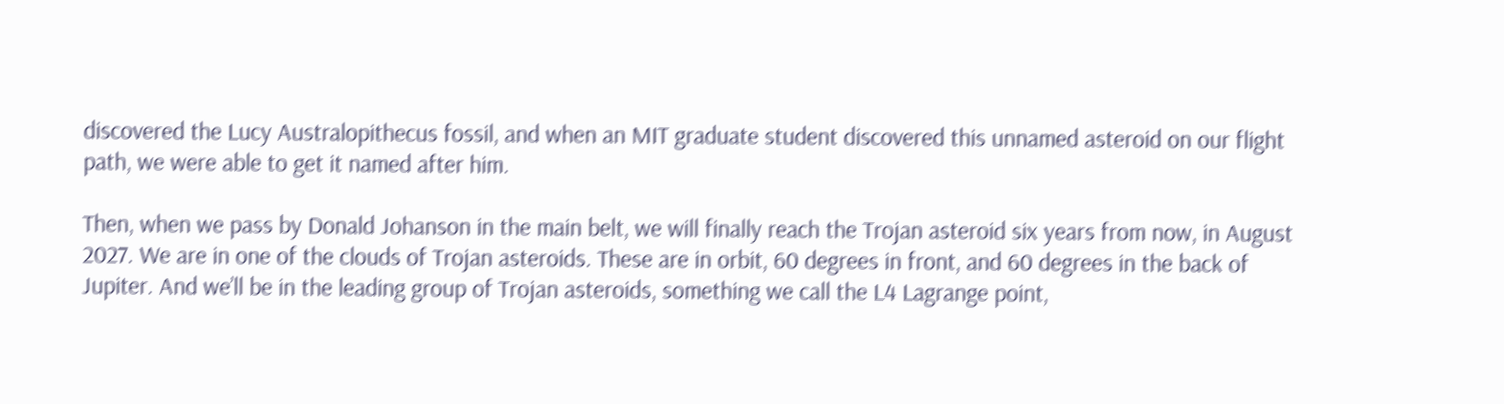discovered the Lucy Australopithecus fossil, and when an MIT graduate student discovered this unnamed asteroid on our flight path, we were able to get it named after him.

Then, when we pass by Donald Johanson in the main belt, we will finally reach the Trojan asteroid six years from now, in August 2027. We are in one of the clouds of Trojan asteroids. These are in orbit, 60 degrees in front, and 60 degrees in the back of Jupiter. And we’ll be in the leading group of Trojan asteroids, something we call the L4 Lagrange point,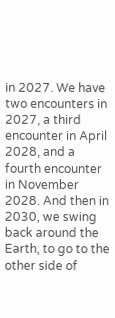in 2027. We have two encounters in 2027, a third encounter in April 2028, and a fourth encounter in November 2028. And then in 2030, we swing back around the Earth, to go to the other side of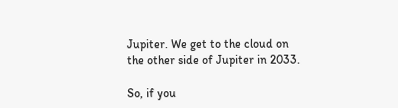Jupiter. We get to the cloud on the other side of Jupiter in 2033.

So, if you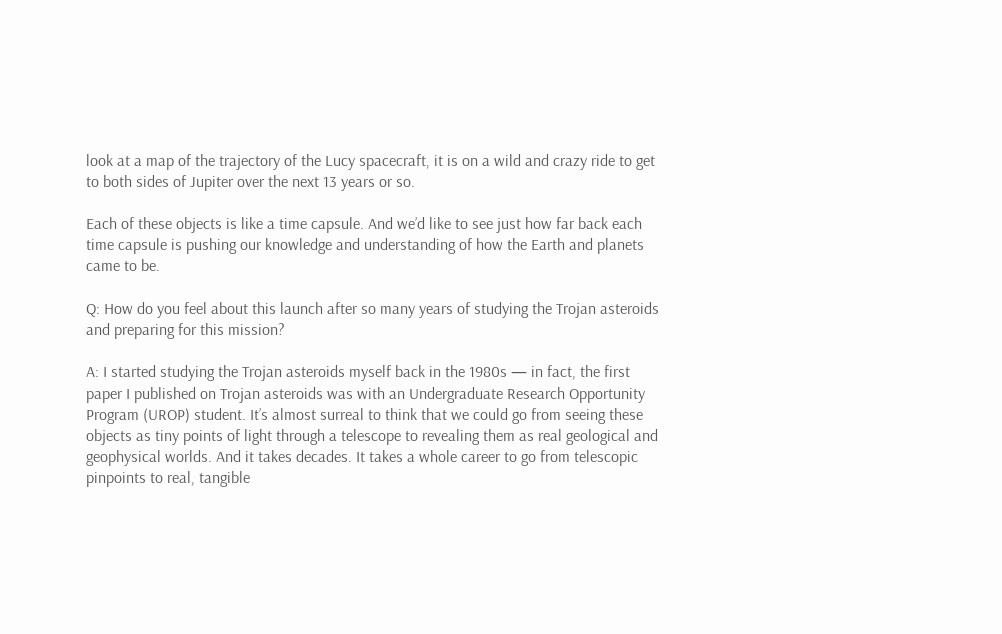look at a map of the trajectory of the Lucy spacecraft, it is on a wild and crazy ride to get to both sides of Jupiter over the next 13 years or so.

Each of these objects is like a time capsule. And we’d like to see just how far back each time capsule is pushing our knowledge and understanding of how the Earth and planets came to be.

Q: How do you feel about this launch after so many years of studying the Trojan asteroids and preparing for this mission?

A: I started studying the Trojan asteroids myself back in the 1980s — in fact, the first paper I published on Trojan asteroids was with an Undergraduate Research Opportunity Program (UROP) student. It’s almost surreal to think that we could go from seeing these objects as tiny points of light through a telescope to revealing them as real geological and geophysical worlds. And it takes decades. It takes a whole career to go from telescopic pinpoints to real, tangible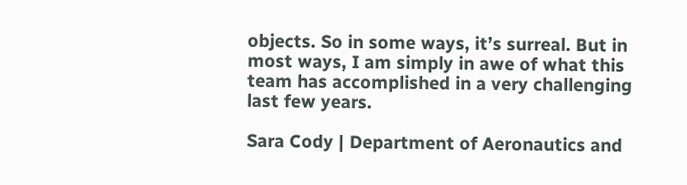objects. So in some ways, it’s surreal. But in most ways, I am simply in awe of what this team has accomplished in a very challenging last few years.

Sara Cody | Department of Aeronautics and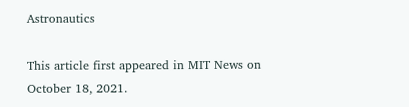Astronautics

This article first appeared in MIT News on October 18, 2021.